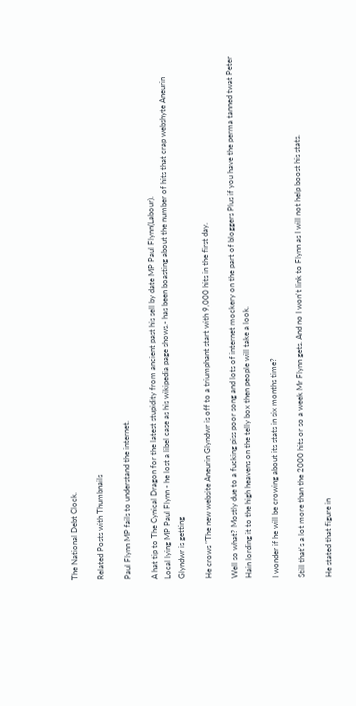The National Debt Clock.

Related Posts with Thumbnails

Paul Flynn MP fails to understand the internet.

A hat tip to The Cynical Dragon for the latest stupidity from ancient past his sell by date MP Paul Flynn(Labour).
Local lying MP Paul Flynn - he lost a libel case as his wikipedia page shows.- has been boasting about the number of hits that crap webshyte Aneurin Glyndwr is getting

He crows "The new website Aneurin Glyndwr is off to a triumphant start with 9,000 hits in the first day.

Well so what? Mostly due to a fucking piss poor song and lots of internet mockery on the part of bloggers Plus if you have the perma tanned twat Peter Hain lording it to the high heavens on the telly box then people will take a look.

I wonder if he will be crowing about its stats in six months time?

Still that's a lot more than the 2000 hits or so a week Mr Flynn gets. And no I won't link to Flynn as I will not help boost his stats.

He stated that figure in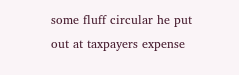some fluff circular he put out at taxpayers expense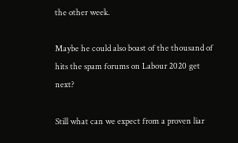the other week.

Maybe he could also boast of the thousand of hits the spam forums on Labour 2020 get next?

Still what can we expect from a proven liar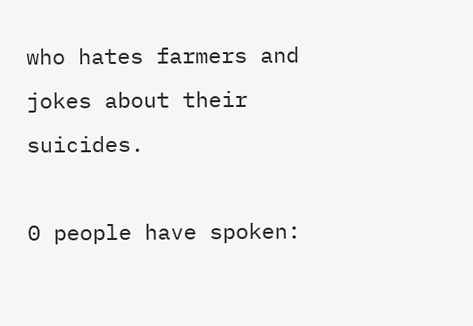who hates farmers and jokes about their suicides.

0 people have spoken: